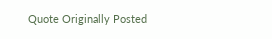Quote Originally Posted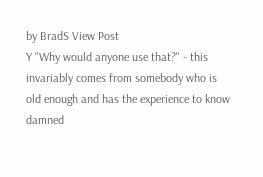by BradS View Post
Y "Why would anyone use that?" - this invariably comes from somebody who is old enough and has the experience to know damned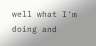well what I'm doing and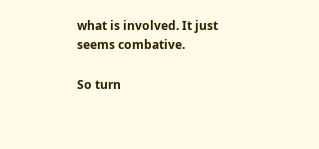what is involved. It just seems combative.

So turn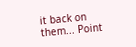it back on them... Point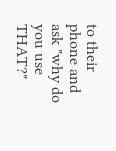to their phone and ask "why do you use THAT?"